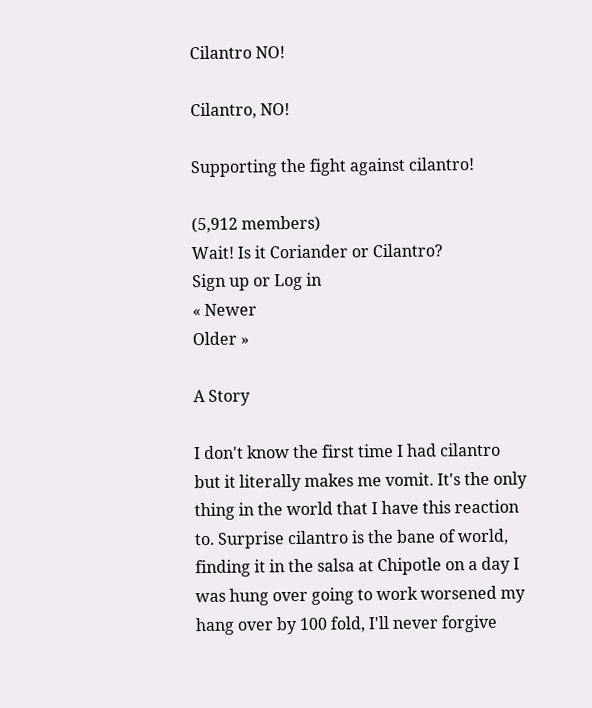Cilantro NO!

Cilantro, NO!

Supporting the fight against cilantro!

(5,912 members)
Wait! Is it Coriander or Cilantro?
Sign up or Log in
« Newer
Older »

A Story

I don't know the first time I had cilantro but it literally makes me vomit. It's the only thing in the world that I have this reaction to. Surprise cilantro is the bane of world, finding it in the salsa at Chipotle on a day I was hung over going to work worsened my hang over by 100 fold, I'll never forgive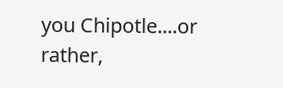you Chipotle....or rather,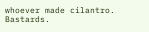whoever made cilantro. Bastards.